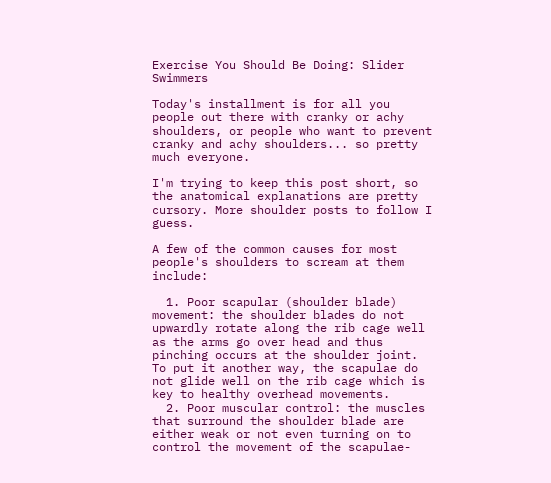Exercise You Should Be Doing: Slider Swimmers

Today's installment is for all you people out there with cranky or achy shoulders, or people who want to prevent cranky and achy shoulders... so pretty much everyone.

I'm trying to keep this post short, so the anatomical explanations are pretty cursory. More shoulder posts to follow I guess.

A few of the common causes for most people's shoulders to scream at them include:

  1. Poor scapular (shoulder blade) movement: the shoulder blades do not upwardly rotate along the rib cage well as the arms go over head and thus pinching occurs at the shoulder joint. To put it another way, the scapulae do not glide well on the rib cage which is key to healthy overhead movements.
  2. Poor muscular control: the muscles that surround the shoulder blade are either weak or not even turning on to control the movement of the scapulae-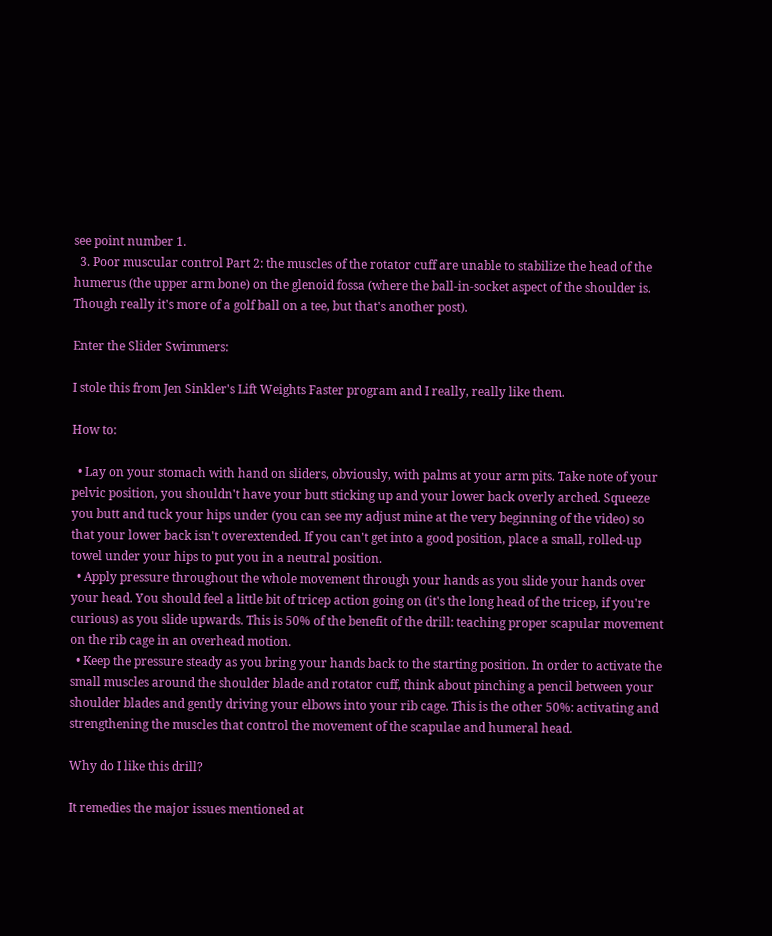see point number 1.
  3. Poor muscular control Part 2: the muscles of the rotator cuff are unable to stabilize the head of the humerus (the upper arm bone) on the glenoid fossa (where the ball-in-socket aspect of the shoulder is. Though really it's more of a golf ball on a tee, but that's another post).

Enter the Slider Swimmers:

I stole this from Jen Sinkler's Lift Weights Faster program and I really, really like them.

How to:

  • Lay on your stomach with hand on sliders, obviously, with palms at your arm pits. Take note of your pelvic position, you shouldn't have your butt sticking up and your lower back overly arched. Squeeze you butt and tuck your hips under (you can see my adjust mine at the very beginning of the video) so that your lower back isn't overextended. If you can't get into a good position, place a small, rolled-up towel under your hips to put you in a neutral position.
  • Apply pressure throughout the whole movement through your hands as you slide your hands over your head. You should feel a little bit of tricep action going on (it's the long head of the tricep, if you're curious) as you slide upwards. This is 50% of the benefit of the drill: teaching proper scapular movement on the rib cage in an overhead motion.
  • Keep the pressure steady as you bring your hands back to the starting position. In order to activate the small muscles around the shoulder blade and rotator cuff, think about pinching a pencil between your shoulder blades and gently driving your elbows into your rib cage. This is the other 50%: activating and strengthening the muscles that control the movement of the scapulae and humeral head.

Why do I like this drill?

It remedies the major issues mentioned at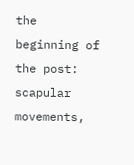the beginning of the post: scapular movements,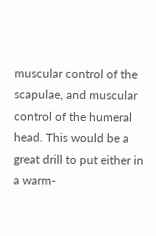muscular control of the scapulae, and muscular control of the humeral head. This would be a great drill to put either in a warm-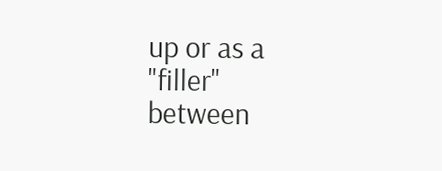up or as a "filler" between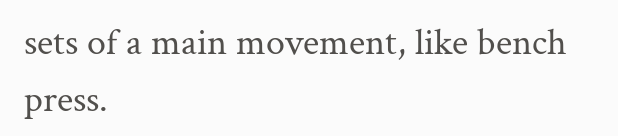sets of a main movement, like bench press.